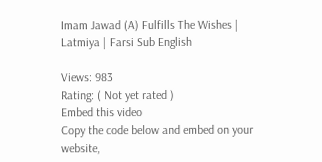Imam Jawad (A) Fulfills The Wishes | Latmiya | Farsi Sub English

Views: 983
Rating: ( Not yet rated )
Embed this video
Copy the code below and embed on your website,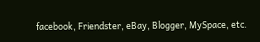facebook, Friendster, eBay, Blogger, MySpace, etc.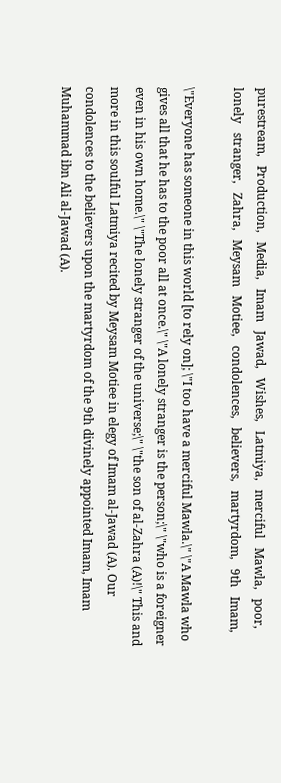purestream,   Production,   Media,   Imam   Jawad,   Wishes,   Latmiya,   merciful   Mawla,   poor,   lonely   stranger,   Zahra,   Meysam   Motiee,   condolences,   believers,   martyrdom,   9th   Imam,

\"Everyone has someone in this world [to rely on]; \"I too have a merciful Mawla.\" \"A Mawla who gives all that he has to the poor all at once.\" \"A lonely stranger is the person;\" \"who is a foreigner even in his own home.\" \"The lonely stranger of the universe;\" \"the son of al-Zahra (A)!\" This and more in this soulful Latmiya recited by Meysam Motiee in elegy of Imam al-Jawad (A). Our condolences to the believers upon the martyrdom of the 9th divinely appointed Imam, Imam Muhammad ibn Ali al-Jawad (A).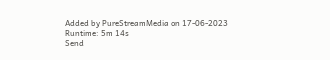Added by PureStreamMedia on 17-06-2023
Runtime: 5m 14s
Send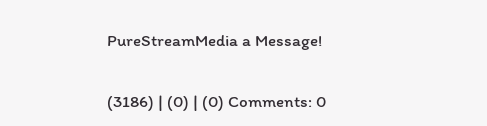PureStreamMedia a Message!

(3186) | (0) | (0) Comments: 0